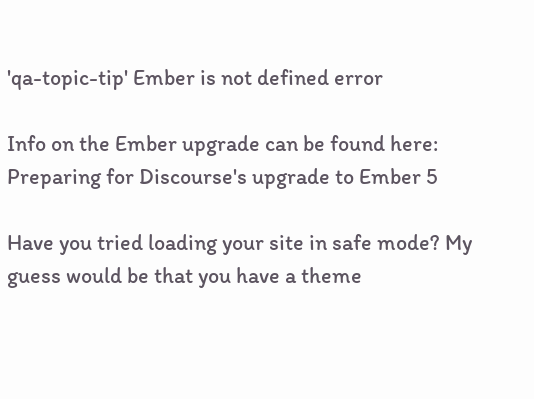'qa-topic-tip' Ember is not defined error

Info on the Ember upgrade can be found here: Preparing for Discourse's upgrade to Ember 5

Have you tried loading your site in safe mode? My guess would be that you have a theme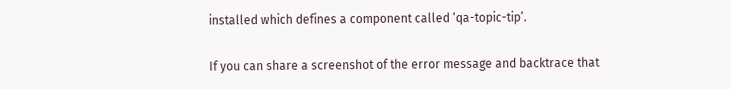installed which defines a component called ‘qa-topic-tip’.

If you can share a screenshot of the error message and backtrace that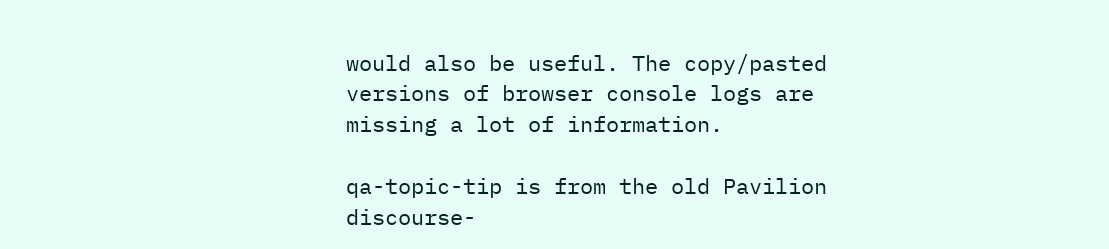would also be useful. The copy/pasted versions of browser console logs are missing a lot of information.

qa-topic-tip is from the old Pavilion discourse-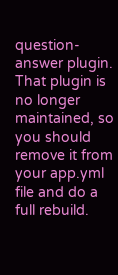question-answer plugin. That plugin is no longer maintained, so you should remove it from your app.yml file and do a full rebuild.